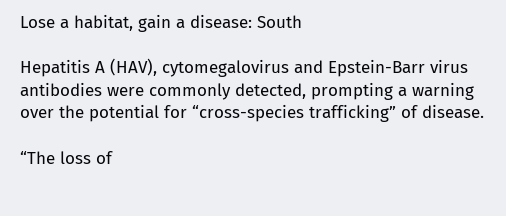Lose a habitat, gain a disease: South

Hepatitis A (HAV), cytomegalovirus and Epstein-Barr virus antibodies were commonly detected, prompting a warning over the potential for “cross-species trafficking” of disease.

“The loss of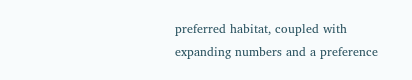preferred habitat, coupled with expanding numbers and a preference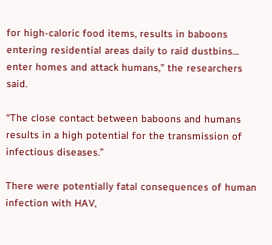for high-caloric food items, results in baboons entering residential areas daily to raid dustbins… enter homes and attack humans,” the researchers said.

“The close contact between baboons and humans results in a high potential for the transmission of infectious diseases.”

There were potentially fatal consequences of human infection with HAV,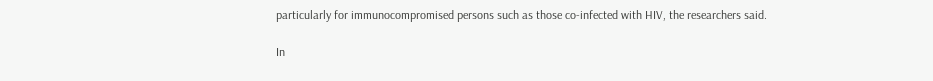particularly for immunocompromised persons such as those co-infected with HIV, the researchers said.

In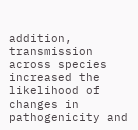addition, transmission across species increased the likelihood of changes in pathogenicity and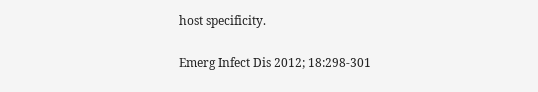host specificity.

Emerg Infect Dis 2012; 18:298-301